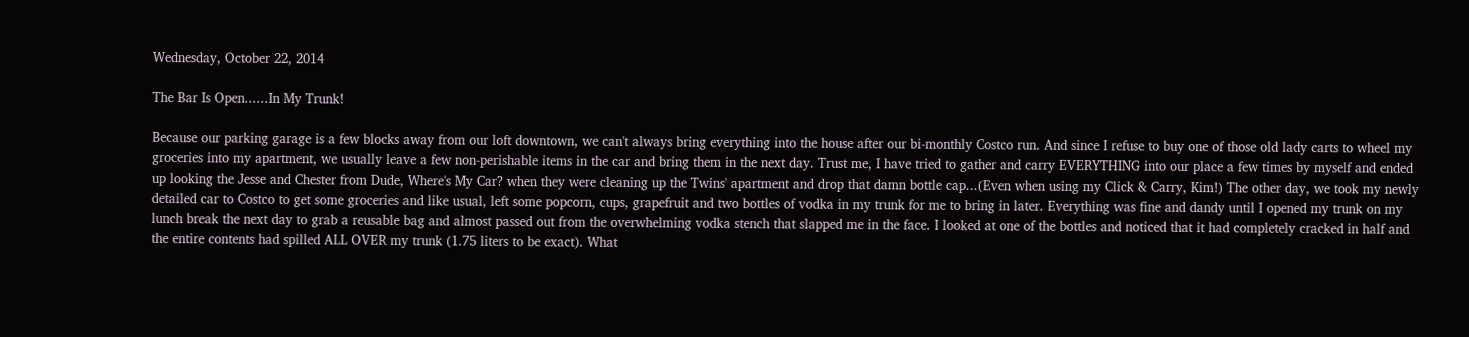Wednesday, October 22, 2014

The Bar Is Open......In My Trunk!

Because our parking garage is a few blocks away from our loft downtown, we can't always bring everything into the house after our bi-monthly Costco run. And since I refuse to buy one of those old lady carts to wheel my groceries into my apartment, we usually leave a few non-perishable items in the car and bring them in the next day. Trust me, I have tried to gather and carry EVERYTHING into our place a few times by myself and ended up looking the Jesse and Chester from Dude, Where's My Car? when they were cleaning up the Twins' apartment and drop that damn bottle cap...(Even when using my Click & Carry, Kim!) The other day, we took my newly detailed car to Costco to get some groceries and like usual, left some popcorn, cups, grapefruit and two bottles of vodka in my trunk for me to bring in later. Everything was fine and dandy until I opened my trunk on my lunch break the next day to grab a reusable bag and almost passed out from the overwhelming vodka stench that slapped me in the face. I looked at one of the bottles and noticed that it had completely cracked in half and the entire contents had spilled ALL OVER my trunk (1.75 liters to be exact). What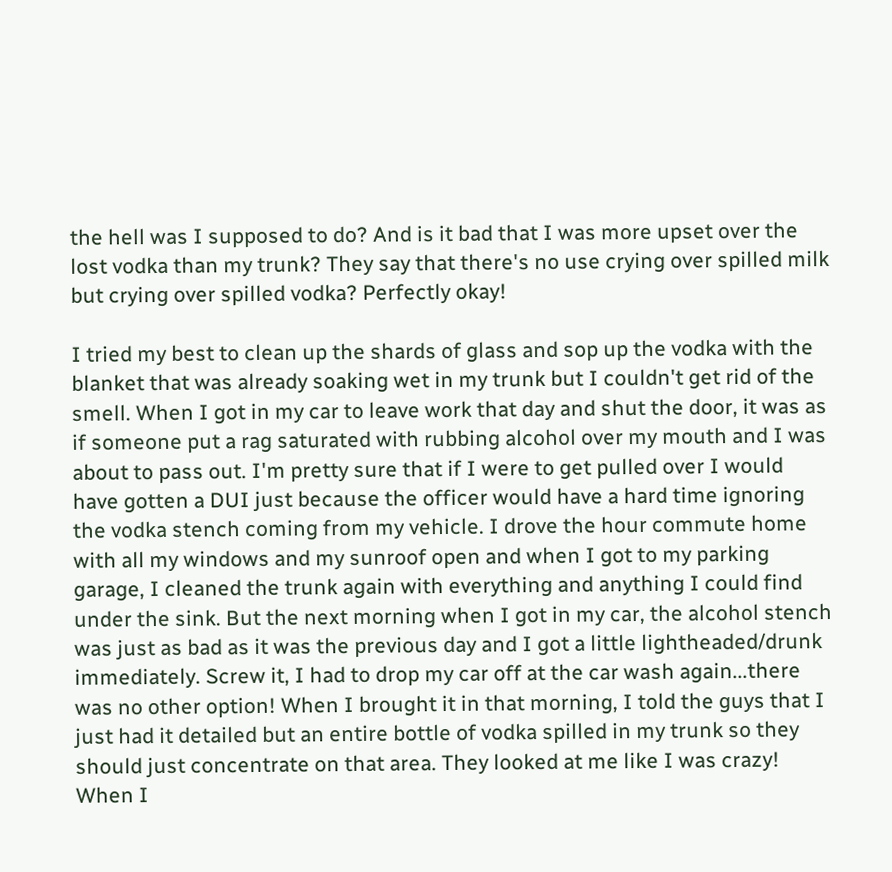the hell was I supposed to do? And is it bad that I was more upset over the lost vodka than my trunk? They say that there's no use crying over spilled milk but crying over spilled vodka? Perfectly okay!

I tried my best to clean up the shards of glass and sop up the vodka with the blanket that was already soaking wet in my trunk but I couldn't get rid of the smell. When I got in my car to leave work that day and shut the door, it was as if someone put a rag saturated with rubbing alcohol over my mouth and I was about to pass out. I'm pretty sure that if I were to get pulled over I would have gotten a DUI just because the officer would have a hard time ignoring the vodka stench coming from my vehicle. I drove the hour commute home with all my windows and my sunroof open and when I got to my parking garage, I cleaned the trunk again with everything and anything I could find under the sink. But the next morning when I got in my car, the alcohol stench was just as bad as it was the previous day and I got a little lightheaded/drunk immediately. Screw it, I had to drop my car off at the car wash again...there was no other option! When I brought it in that morning, I told the guys that I just had it detailed but an entire bottle of vodka spilled in my trunk so they should just concentrate on that area. They looked at me like I was crazy! When I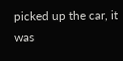picked up the car, it was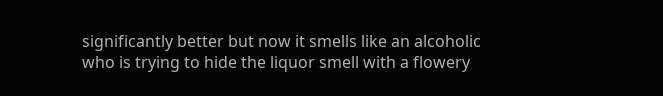significantly better but now it smells like an alcoholic who is trying to hide the liquor smell with a flowery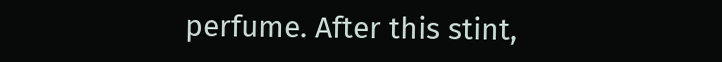perfume. After this stint,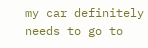my car definitely needs to go to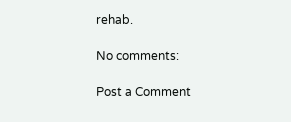rehab.

No comments:

Post a Comment